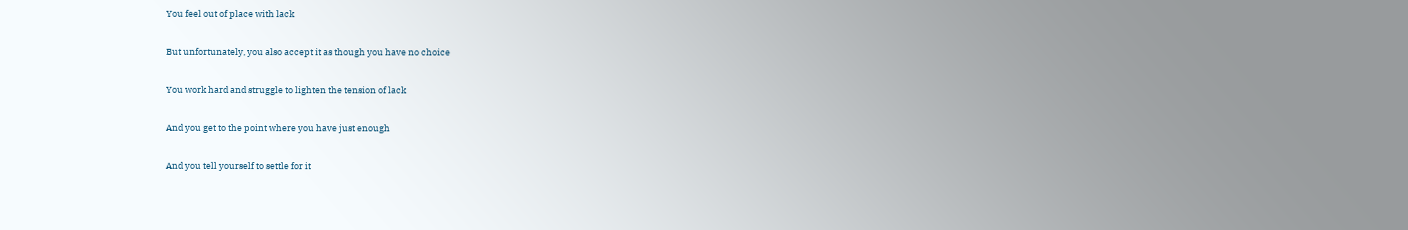You feel out of place with lack

But unfortunately, you also accept it as though you have no choice

You work hard and struggle to lighten the tension of lack

And you get to the point where you have just enough

And you tell yourself to settle for it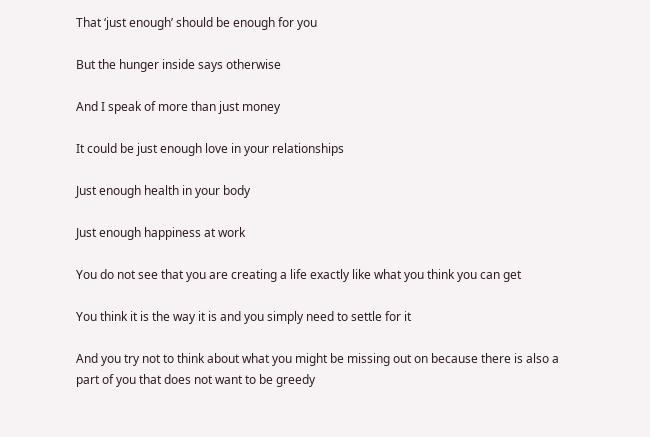That ‘just enough’ should be enough for you

But the hunger inside says otherwise

And I speak of more than just money

It could be just enough love in your relationships

Just enough health in your body

Just enough happiness at work

You do not see that you are creating a life exactly like what you think you can get

You think it is the way it is and you simply need to settle for it

And you try not to think about what you might be missing out on because there is also a part of you that does not want to be greedy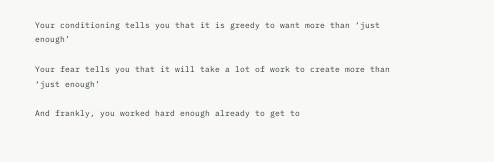Your conditioning tells you that it is greedy to want more than ‘just enough’

Your fear tells you that it will take a lot of work to create more than ‘just enough’

And frankly, you worked hard enough already to get to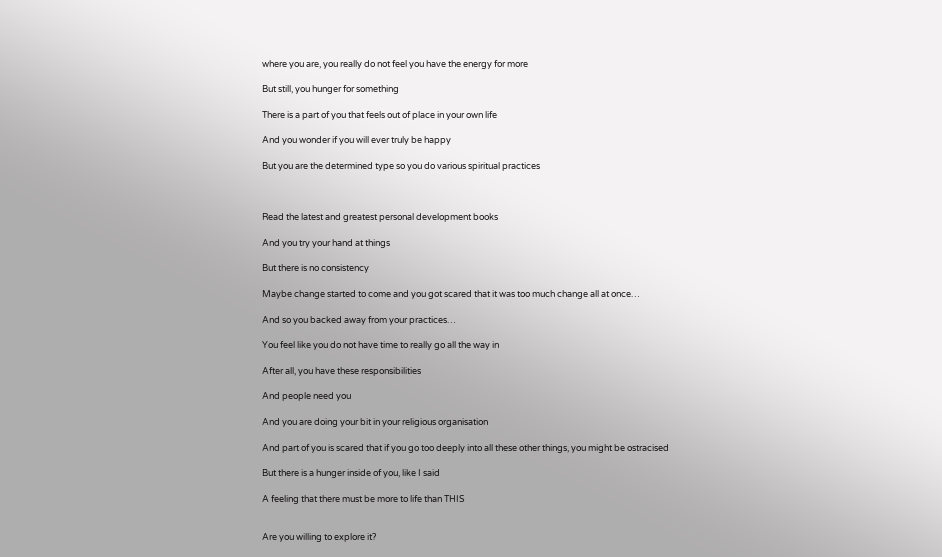where you are, you really do not feel you have the energy for more

But still, you hunger for something

There is a part of you that feels out of place in your own life

And you wonder if you will ever truly be happy

But you are the determined type so you do various spiritual practices



Read the latest and greatest personal development books

And you try your hand at things

But there is no consistency

Maybe change started to come and you got scared that it was too much change all at once…

And so you backed away from your practices…

You feel like you do not have time to really go all the way in

After all, you have these responsibilities

And people need you

And you are doing your bit in your religious organisation

And part of you is scared that if you go too deeply into all these other things, you might be ostracised

But there is a hunger inside of you, like I said

A feeling that there must be more to life than THIS


Are you willing to explore it?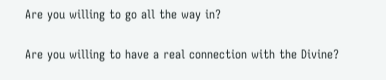Are you willing to go all the way in?

Are you willing to have a real connection with the Divine?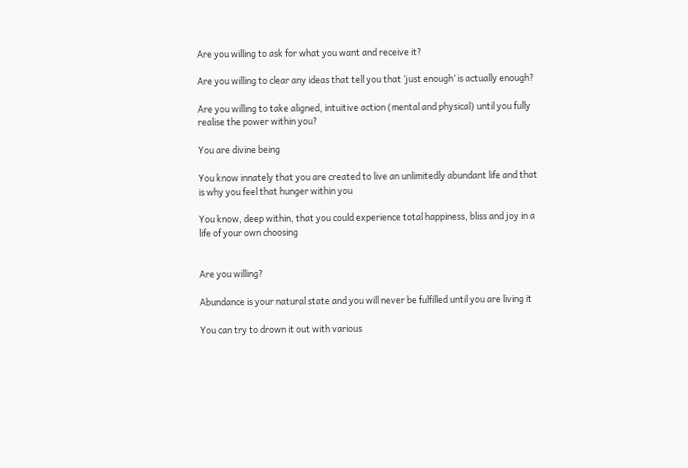Are you willing to ask for what you want and receive it?

Are you willing to clear any ideas that tell you that ‘just enough’ is actually enough?

Are you willing to take aligned, intuitive action (mental and physical) until you fully realise the power within you?

You are divine being

You know innately that you are created to live an unlimitedly abundant life and that is why you feel that hunger within you

You know, deep within, that you could experience total happiness, bliss and joy in a life of your own choosing


Are you willing?

Abundance is your natural state and you will never be fulfilled until you are living it

You can try to drown it out with various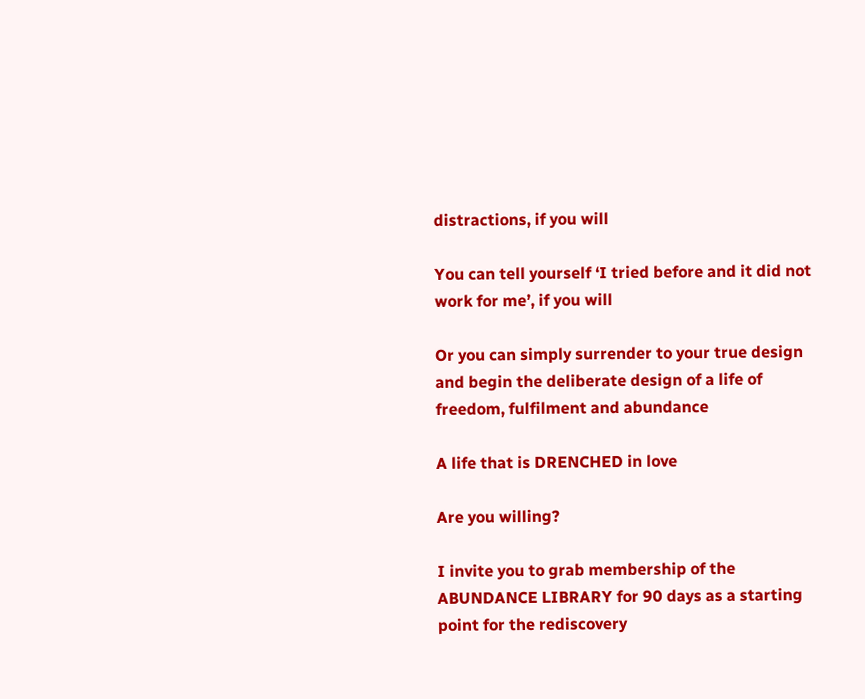distractions, if you will

You can tell yourself ‘I tried before and it did not work for me’, if you will

Or you can simply surrender to your true design and begin the deliberate design of a life of freedom, fulfilment and abundance

A life that is DRENCHED in love

Are you willing?

I invite you to grab membership of the ABUNDANCE LIBRARY for 90 days as a starting point for the rediscovery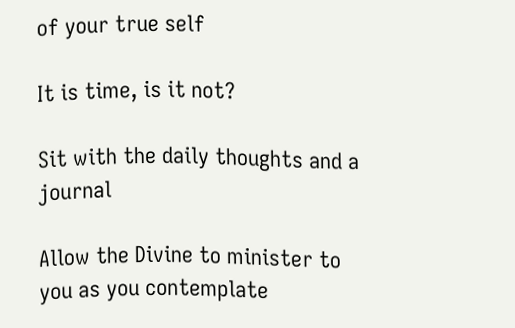of your true self

It is time, is it not?

Sit with the daily thoughts and a journal

Allow the Divine to minister to you as you contemplate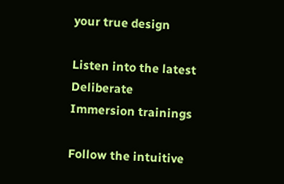your true design

Listen into the latest Deliberate Immersion trainings

Follow the intuitive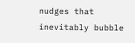nudges that inevitably bubble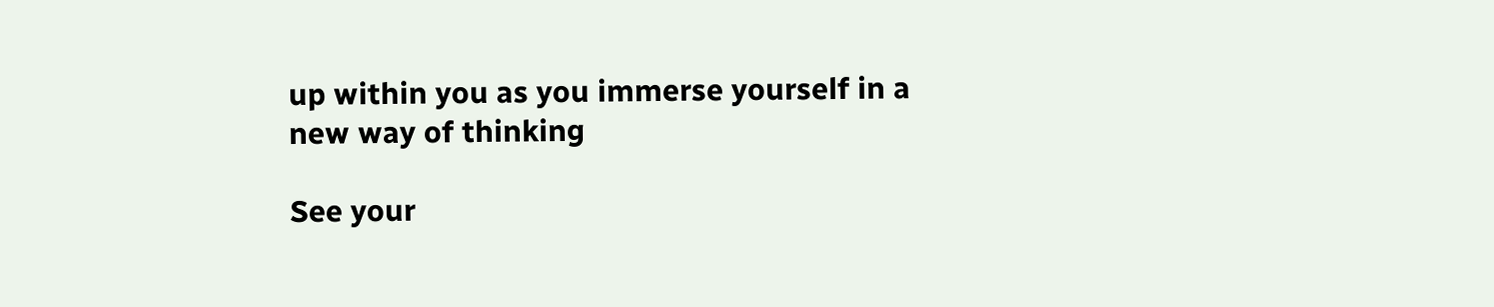up within you as you immerse yourself in a new way of thinking

See your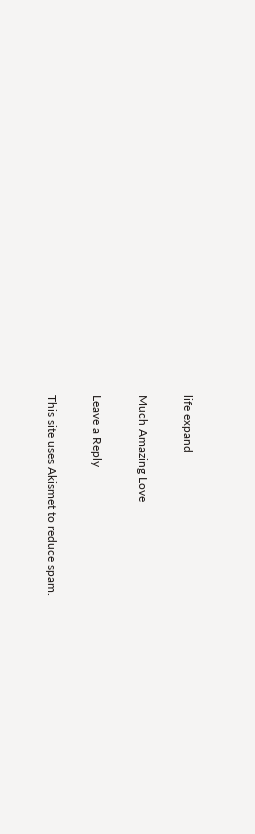life expand

Much Amazing Love

Leave a Reply

This site uses Akismet to reduce spam.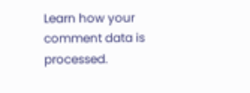Learn how your comment data is processed.